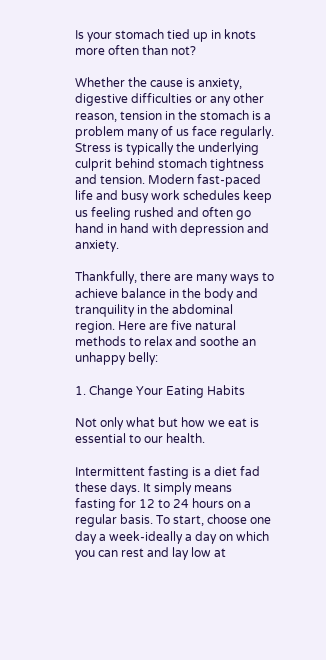Is your stomach tied up in knots more often than not?

Whether the cause is anxiety, digestive difficulties or any other reason, tension in the stomach is a problem many of us face regularly. Stress is typically the underlying culprit behind stomach tightness and tension. Modern fast-paced life and busy work schedules keep us feeling rushed and often go hand in hand with depression and anxiety.

Thankfully, there are many ways to achieve balance in the body and tranquility in the abdominal region. Here are five natural methods to relax and soothe an unhappy belly:

1. Change Your Eating Habits

Not only what but how we eat is essential to our health.

Intermittent fasting is a diet fad these days. It simply means fasting for 12 to 24 hours on a regular basis. To start, choose one day a week-ideally a day on which you can rest and lay low at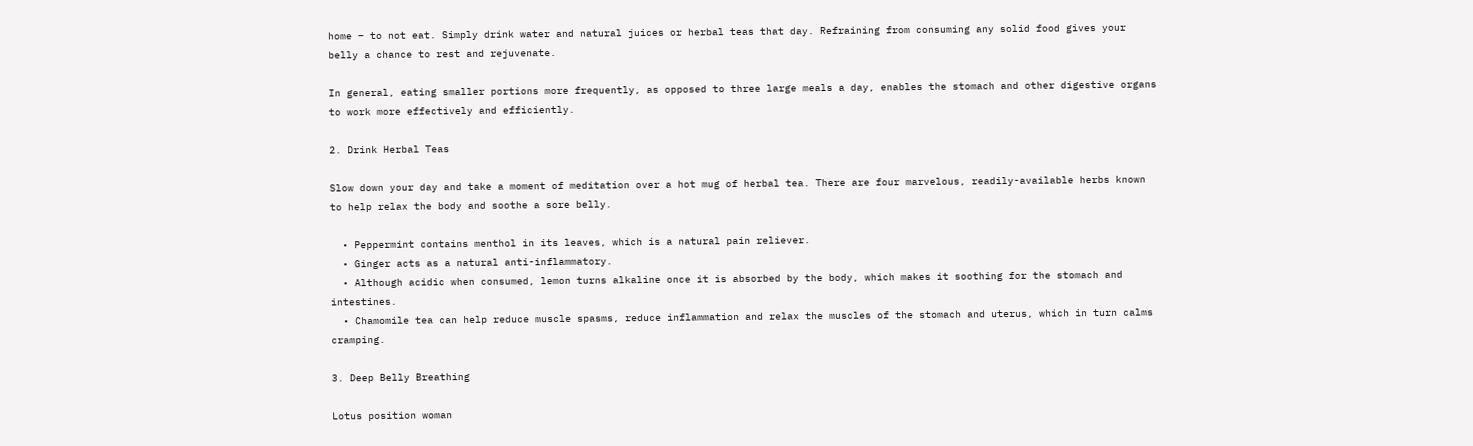home – to not eat. Simply drink water and natural juices or herbal teas that day. Refraining from consuming any solid food gives your belly a chance to rest and rejuvenate.

In general, eating smaller portions more frequently, as opposed to three large meals a day, enables the stomach and other digestive organs to work more effectively and efficiently.

2. Drink Herbal Teas

Slow down your day and take a moment of meditation over a hot mug of herbal tea. There are four marvelous, readily-available herbs known to help relax the body and soothe a sore belly.

  • Peppermint contains menthol in its leaves, which is a natural pain reliever.
  • Ginger acts as a natural anti-inflammatory.
  • Although acidic when consumed, lemon turns alkaline once it is absorbed by the body, which makes it soothing for the stomach and intestines.
  • Chamomile tea can help reduce muscle spasms, reduce inflammation and relax the muscles of the stomach and uterus, which in turn calms cramping.

3. Deep Belly Breathing

Lotus position woman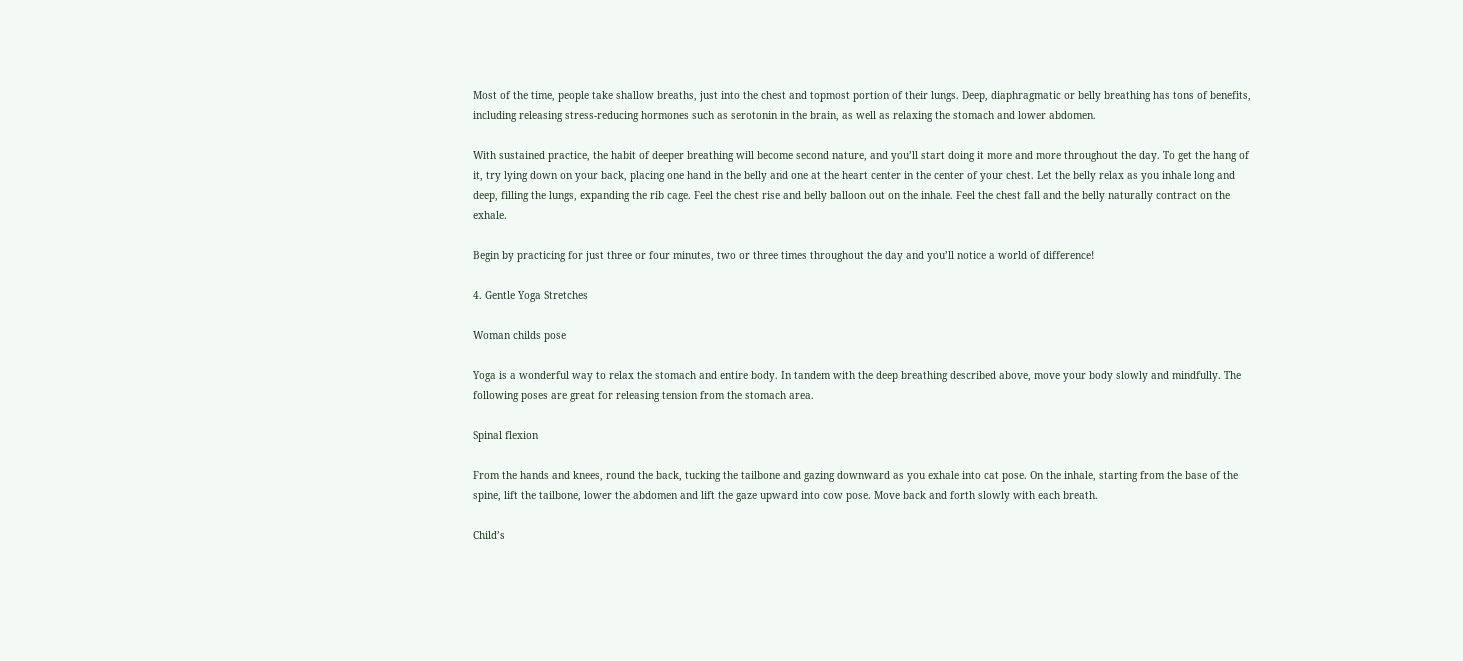Most of the time, people take shallow breaths, just into the chest and topmost portion of their lungs. Deep, diaphragmatic or belly breathing has tons of benefits, including releasing stress-reducing hormones such as serotonin in the brain, as well as relaxing the stomach and lower abdomen.

With sustained practice, the habit of deeper breathing will become second nature, and you’ll start doing it more and more throughout the day. To get the hang of it, try lying down on your back, placing one hand in the belly and one at the heart center in the center of your chest. Let the belly relax as you inhale long and deep, filling the lungs, expanding the rib cage. Feel the chest rise and belly balloon out on the inhale. Feel the chest fall and the belly naturally contract on the exhale.

Begin by practicing for just three or four minutes, two or three times throughout the day and you’ll notice a world of difference!

4. Gentle Yoga Stretches

Woman childs pose

Yoga is a wonderful way to relax the stomach and entire body. In tandem with the deep breathing described above, move your body slowly and mindfully. The following poses are great for releasing tension from the stomach area.

Spinal flexion

From the hands and knees, round the back, tucking the tailbone and gazing downward as you exhale into cat pose. On the inhale, starting from the base of the spine, lift the tailbone, lower the abdomen and lift the gaze upward into cow pose. Move back and forth slowly with each breath.

Child’s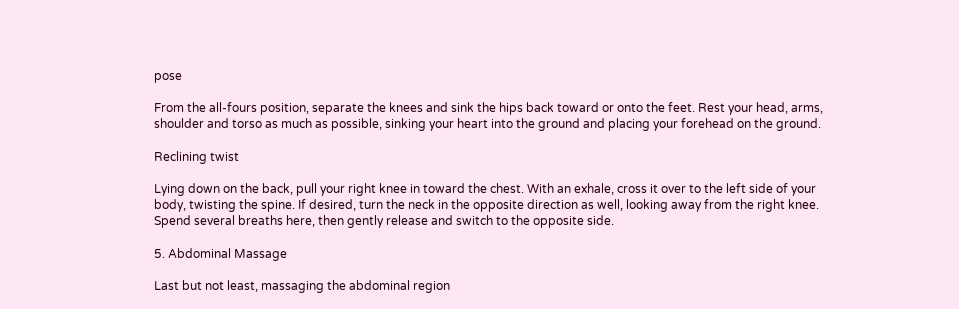pose

From the all-fours position, separate the knees and sink the hips back toward or onto the feet. Rest your head, arms, shoulder and torso as much as possible, sinking your heart into the ground and placing your forehead on the ground.

Reclining twist

Lying down on the back, pull your right knee in toward the chest. With an exhale, cross it over to the left side of your body, twisting the spine. If desired, turn the neck in the opposite direction as well, looking away from the right knee. Spend several breaths here, then gently release and switch to the opposite side.

5. Abdominal Massage

Last but not least, massaging the abdominal region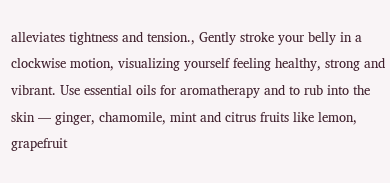alleviates tightness and tension., Gently stroke your belly in a clockwise motion, visualizing yourself feeling healthy, strong and vibrant. Use essential oils for aromatherapy and to rub into the skin — ginger, chamomile, mint and citrus fruits like lemon, grapefruit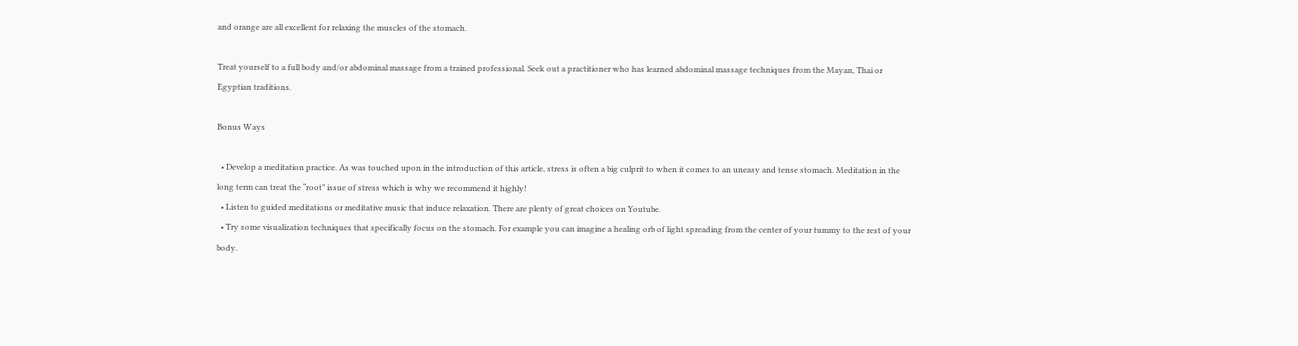and orange are all excellent for relaxing the muscles of the stomach.

Treat yourself to a full body and/or abdominal massage from a trained professional. Seek out a practitioner who has learned abdominal massage techniques from the Mayan, Thai or Egyptian traditions.

Bonus Ways

  • Develop a meditation practice. As was touched upon in the introduction of this article, stress is often a big culprit to when it comes to an uneasy and tense stomach. Meditation in the long term can treat the “root” issue of stress which is why we recommend it highly!
  • Listen to guided meditations or meditative music that induce relaxation. There are plenty of great choices on Youtube.
  • Try some visualization techniques that specifically focus on the stomach. For example you can imagine a healing orb of light spreading from the center of your tummy to the rest of your body.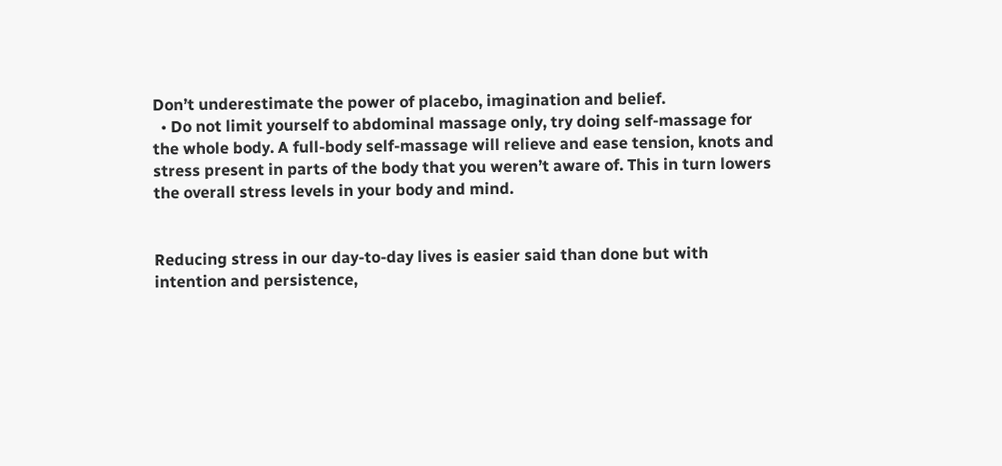Don’t underestimate the power of placebo, imagination and belief.
  • Do not limit yourself to abdominal massage only, try doing self-massage for the whole body. A full-body self-massage will relieve and ease tension, knots and stress present in parts of the body that you weren’t aware of. This in turn lowers the overall stress levels in your body and mind.


Reducing stress in our day-to-day lives is easier said than done but with intention and persistence,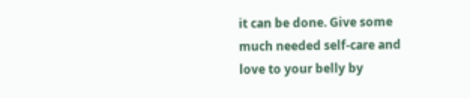it can be done. Give some much needed self-care and love to your belly by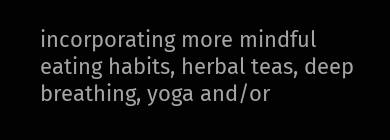incorporating more mindful eating habits, herbal teas, deep breathing, yoga and/or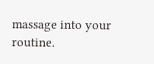massage into your routine.